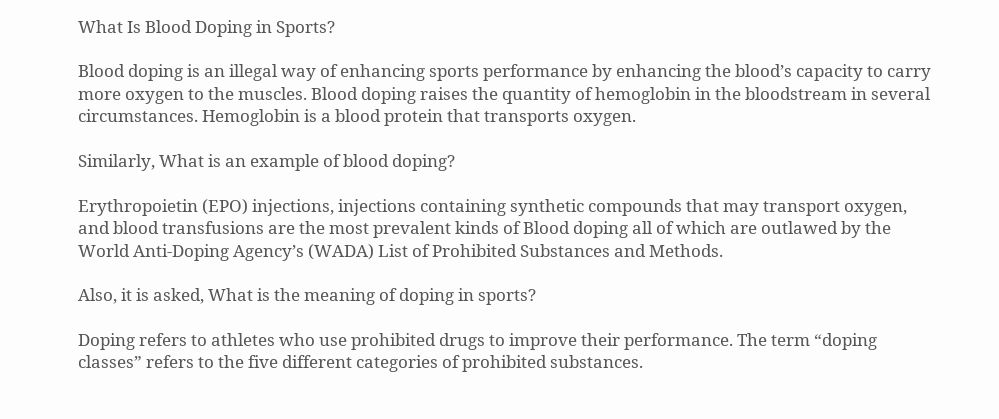What Is Blood Doping in Sports?

Blood doping is an illegal way of enhancing sports performance by enhancing the blood’s capacity to carry more oxygen to the muscles. Blood doping raises the quantity of hemoglobin in the bloodstream in several circumstances. Hemoglobin is a blood protein that transports oxygen.

Similarly, What is an example of blood doping?

Erythropoietin (EPO) injections, injections containing synthetic compounds that may transport oxygen, and blood transfusions are the most prevalent kinds of Blood doping all of which are outlawed by the World Anti-Doping Agency’s (WADA) List of Prohibited Substances and Methods.

Also, it is asked, What is the meaning of doping in sports?

Doping refers to athletes who use prohibited drugs to improve their performance. The term “doping classes” refers to the five different categories of prohibited substances.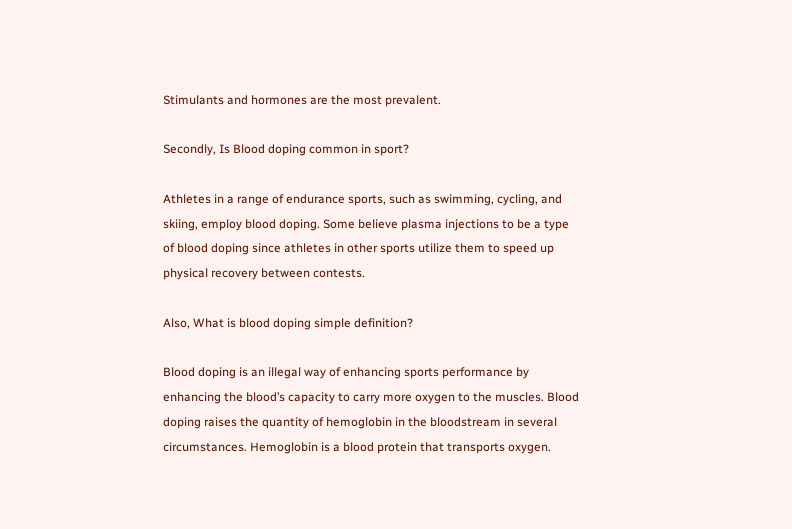Stimulants and hormones are the most prevalent.

Secondly, Is Blood doping common in sport?

Athletes in a range of endurance sports, such as swimming, cycling, and skiing, employ blood doping. Some believe plasma injections to be a type of blood doping since athletes in other sports utilize them to speed up physical recovery between contests.

Also, What is blood doping simple definition?

Blood doping is an illegal way of enhancing sports performance by enhancing the blood’s capacity to carry more oxygen to the muscles. Blood doping raises the quantity of hemoglobin in the bloodstream in several circumstances. Hemoglobin is a blood protein that transports oxygen.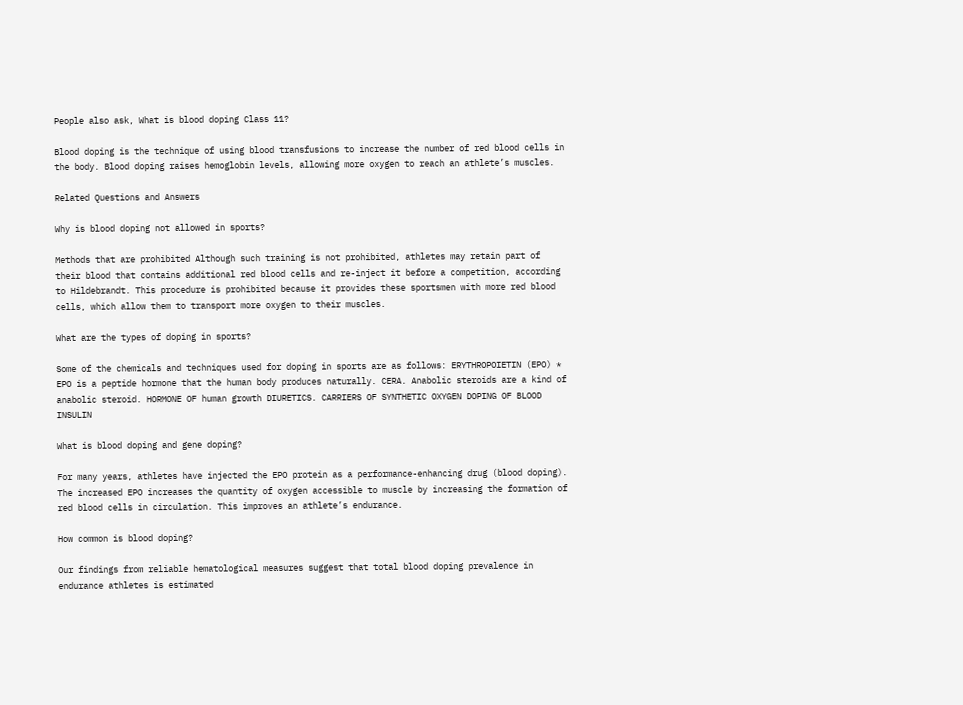People also ask, What is blood doping Class 11?

Blood doping is the technique of using blood transfusions to increase the number of red blood cells in the body. Blood doping raises hemoglobin levels, allowing more oxygen to reach an athlete’s muscles.

Related Questions and Answers

Why is blood doping not allowed in sports?

Methods that are prohibited Although such training is not prohibited, athletes may retain part of their blood that contains additional red blood cells and re-inject it before a competition, according to Hildebrandt. This procedure is prohibited because it provides these sportsmen with more red blood cells, which allow them to transport more oxygen to their muscles.

What are the types of doping in sports?

Some of the chemicals and techniques used for doping in sports are as follows: ERYTHROPOIETIN (EPO) * EPO is a peptide hormone that the human body produces naturally. CERA. Anabolic steroids are a kind of anabolic steroid. HORMONE OF human growth DIURETICS. CARRIERS OF SYNTHETIC OXYGEN DOPING OF BLOOD INSULIN

What is blood doping and gene doping?

For many years, athletes have injected the EPO protein as a performance-enhancing drug (blood doping). The increased EPO increases the quantity of oxygen accessible to muscle by increasing the formation of red blood cells in circulation. This improves an athlete’s endurance.

How common is blood doping?

Our findings from reliable hematological measures suggest that total blood doping prevalence in endurance athletes is estimated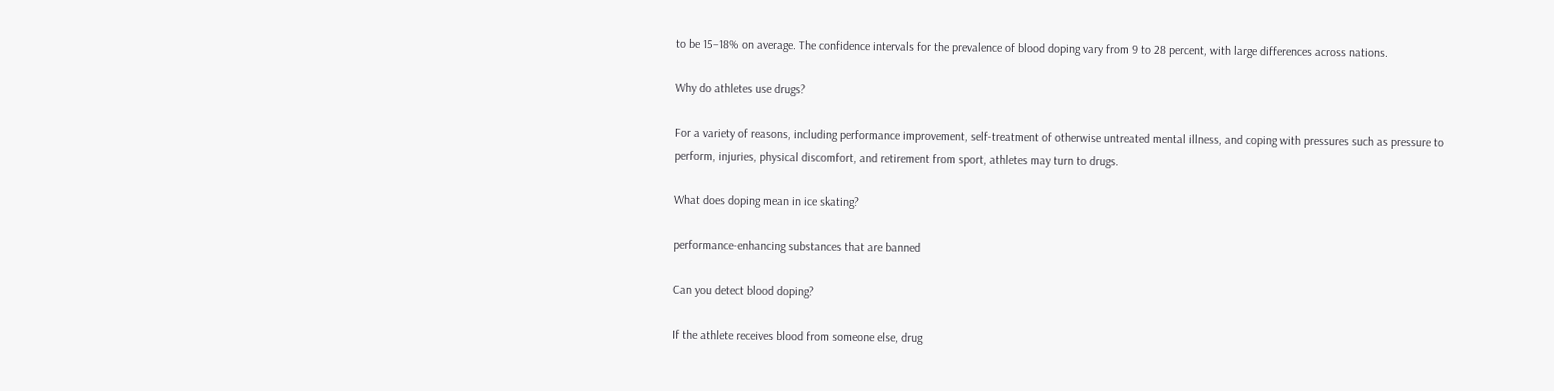to be 15–18% on average. The confidence intervals for the prevalence of blood doping vary from 9 to 28 percent, with large differences across nations.

Why do athletes use drugs?

For a variety of reasons, including performance improvement, self-treatment of otherwise untreated mental illness, and coping with pressures such as pressure to perform, injuries, physical discomfort, and retirement from sport, athletes may turn to drugs.

What does doping mean in ice skating?

performance-enhancing substances that are banned

Can you detect blood doping?

If the athlete receives blood from someone else, drug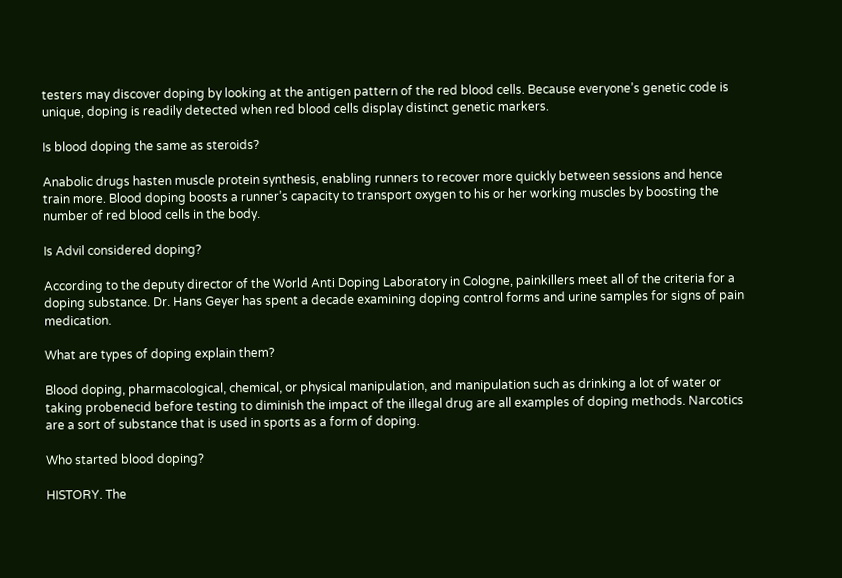testers may discover doping by looking at the antigen pattern of the red blood cells. Because everyone’s genetic code is unique, doping is readily detected when red blood cells display distinct genetic markers.

Is blood doping the same as steroids?

Anabolic drugs hasten muscle protein synthesis, enabling runners to recover more quickly between sessions and hence train more. Blood doping boosts a runner’s capacity to transport oxygen to his or her working muscles by boosting the number of red blood cells in the body.

Is Advil considered doping?

According to the deputy director of the World Anti Doping Laboratory in Cologne, painkillers meet all of the criteria for a doping substance. Dr. Hans Geyer has spent a decade examining doping control forms and urine samples for signs of pain medication.

What are types of doping explain them?

Blood doping, pharmacological, chemical, or physical manipulation, and manipulation such as drinking a lot of water or taking probenecid before testing to diminish the impact of the illegal drug are all examples of doping methods. Narcotics are a sort of substance that is used in sports as a form of doping.

Who started blood doping?

HISTORY. The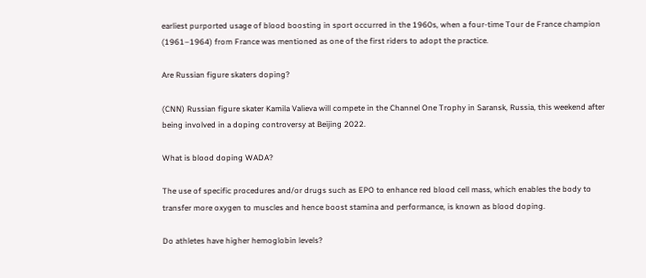earliest purported usage of blood boosting in sport occurred in the 1960s, when a four-time Tour de France champion (1961–1964) from France was mentioned as one of the first riders to adopt the practice.

Are Russian figure skaters doping?

(CNN) Russian figure skater Kamila Valieva will compete in the Channel One Trophy in Saransk, Russia, this weekend after being involved in a doping controversy at Beijing 2022.

What is blood doping WADA?

The use of specific procedures and/or drugs such as EPO to enhance red blood cell mass, which enables the body to transfer more oxygen to muscles and hence boost stamina and performance, is known as blood doping.

Do athletes have higher hemoglobin levels?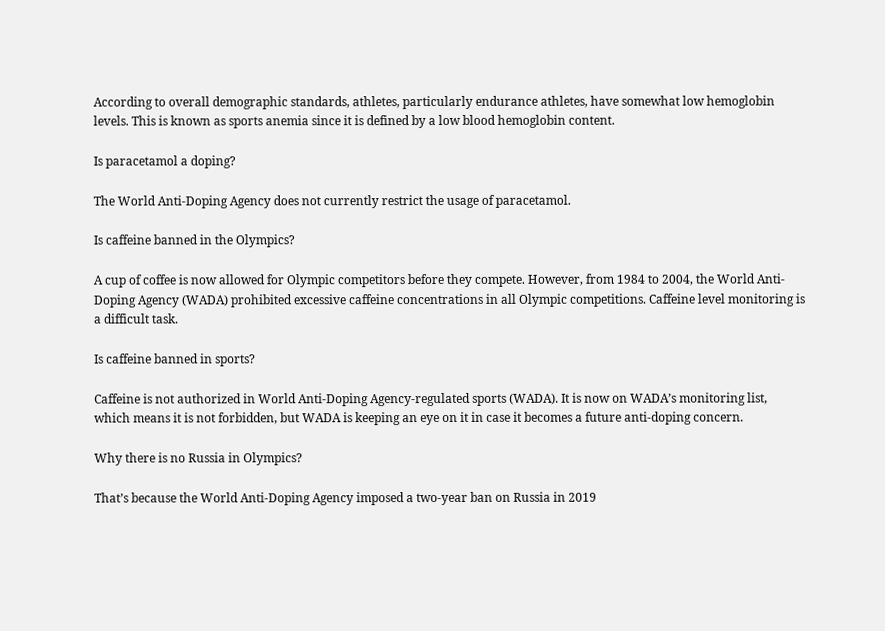According to overall demographic standards, athletes, particularly endurance athletes, have somewhat low hemoglobin levels. This is known as sports anemia since it is defined by a low blood hemoglobin content.

Is paracetamol a doping?

The World Anti-Doping Agency does not currently restrict the usage of paracetamol.

Is caffeine banned in the Olympics?

A cup of coffee is now allowed for Olympic competitors before they compete. However, from 1984 to 2004, the World Anti-Doping Agency (WADA) prohibited excessive caffeine concentrations in all Olympic competitions. Caffeine level monitoring is a difficult task.

Is caffeine banned in sports?

Caffeine is not authorized in World Anti-Doping Agency-regulated sports (WADA). It is now on WADA’s monitoring list, which means it is not forbidden, but WADA is keeping an eye on it in case it becomes a future anti-doping concern.

Why there is no Russia in Olympics?

That’s because the World Anti-Doping Agency imposed a two-year ban on Russia in 2019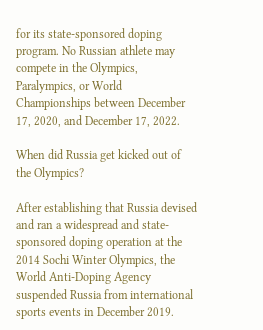for its state-sponsored doping program. No Russian athlete may compete in the Olympics, Paralympics, or World Championships between December 17, 2020, and December 17, 2022.

When did Russia get kicked out of the Olympics?

After establishing that Russia devised and ran a widespread and state-sponsored doping operation at the 2014 Sochi Winter Olympics, the World Anti-Doping Agency suspended Russia from international sports events in December 2019.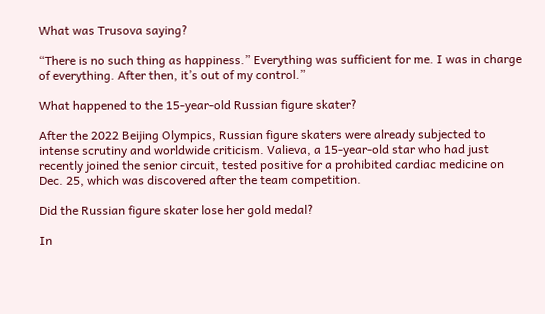What was Trusova saying?

“There is no such thing as happiness.” Everything was sufficient for me. I was in charge of everything. After then, it’s out of my control.”

What happened to the 15-year-old Russian figure skater?

After the 2022 Beijing Olympics, Russian figure skaters were already subjected to intense scrutiny and worldwide criticism. Valieva, a 15-year-old star who had just recently joined the senior circuit, tested positive for a prohibited cardiac medicine on Dec. 25, which was discovered after the team competition.

Did the Russian figure skater lose her gold medal?

In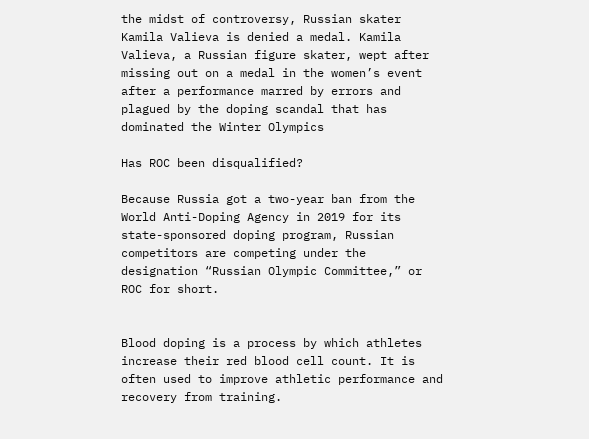the midst of controversy, Russian skater Kamila Valieva is denied a medal. Kamila Valieva, a Russian figure skater, wept after missing out on a medal in the women’s event after a performance marred by errors and plagued by the doping scandal that has dominated the Winter Olympics

Has ROC been disqualified?

Because Russia got a two-year ban from the World Anti-Doping Agency in 2019 for its state-sponsored doping program, Russian competitors are competing under the designation “Russian Olympic Committee,” or ROC for short.


Blood doping is a process by which athletes increase their red blood cell count. It is often used to improve athletic performance and recovery from training.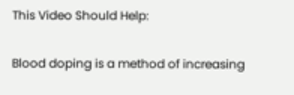This Video Should Help:

Blood doping is a method of increasing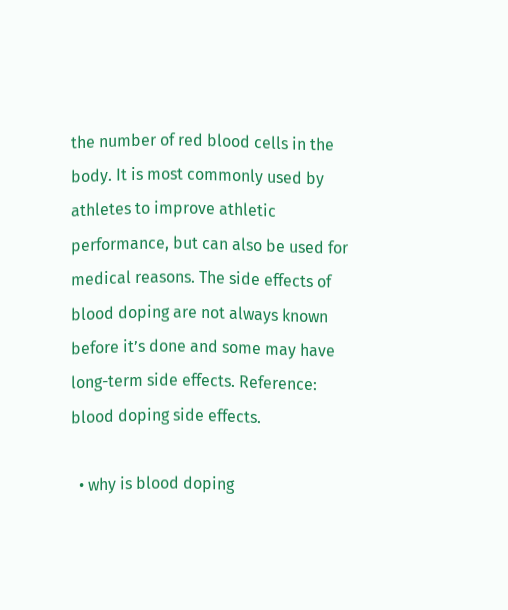the number of red blood cells in the body. It is most commonly used by athletes to improve athletic performance, but can also be used for medical reasons. The side effects of blood doping are not always known before it’s done and some may have long-term side effects. Reference: blood doping side effects.

  • why is blood doping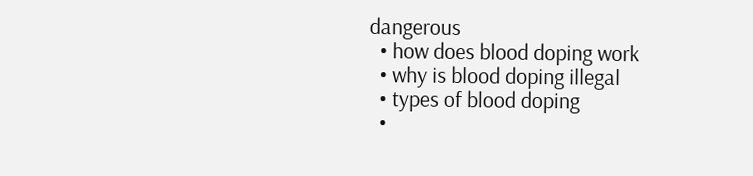dangerous
  • how does blood doping work
  • why is blood doping illegal
  • types of blood doping
  •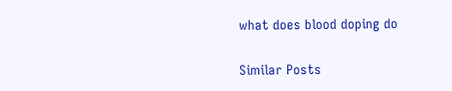what does blood doping do

Similar Posts